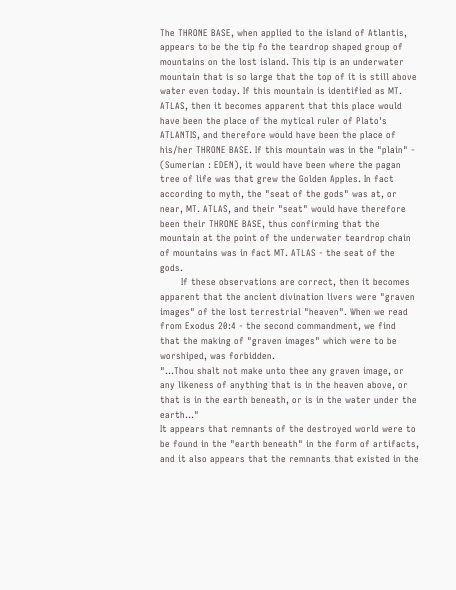The THRONE BASE, when applied to the island of Atlantis, appears to be the tip fo the teardrop shaped group of mountains on the lost island. This tip is an underwater mountain that is so large that the top of it is still above water even today. If this mountain is identified as MT. ATLAS, then it becomes apparent that this place would have been the place of the mytical ruler of Plato's ATLANTIS, and therefore would have been the place of his/her THRONE BASE. If this mountain was in the "plain" - (Sumerian : EDEN), it would have been where the pagan tree of life was that grew the Golden Apples. In fact according to myth, the "seat of the gods" was at, or near, MT. ATLAS, and their "seat" would have therefore been their THRONE BASE, thus confirming that the mountain at the point of the underwater teardrop chain of mountains was in fact MT. ATLAS - the seat of the gods.
       If these observations are correct, then it becomes apparent that the ancient divination livers were "graven images" of the lost terrestrial "heaven". When we read from Exodus 20:4 - the second commandment, we find
that the making of "graven images" which were to be worshiped, was forbidden.
"...Thou shalt not make unto thee any graven image, or any likeness of anything that is in the heaven above, or that is in the earth beneath, or is in the water under the earth..."
It appears that remnants of the destroyed world were to be found in the "earth beneath" in the form of artifacts, and it also appears that the remnants that existed in the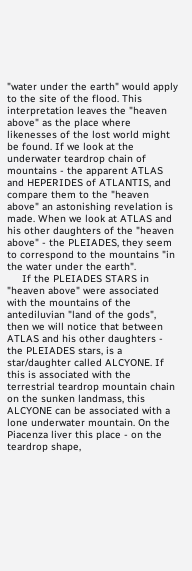"water under the earth" would apply to the site of the flood. This interpretation leaves the "heaven above" as the place where likenesses of the lost world might be found. If we look at the underwater teardrop chain of mountains - the apparent ATLAS and HEPERIDES of ATLANTIS, and compare them to the "heaven above" an astonishing revelation is made. When we look at ATLAS and his other daughters of the "heaven above" - the PLEIADES, they seem to correspond to the mountains "in the water under the earth".
     If the PLEIADES STARS in "heaven above" were associated with the mountains of the antediluvian "land of the gods", then we will notice that between ATLAS and his other daughters - the PLEIADES stars, is a star/daughter called ALCYONE. If this is associated with the terrestrial teardrop mountain chain on the sunken landmass, this ALCYONE can be associated with a lone underwater mountain. On the Piacenza liver this place - on the teardrop shape,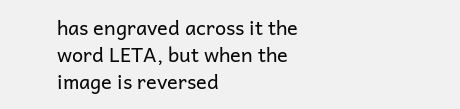has engraved across it the word LETA, but when the image is reversed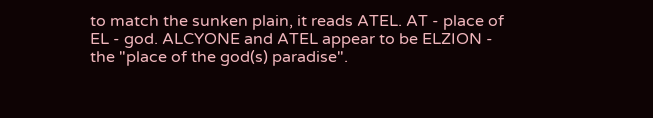to match the sunken plain, it reads ATEL. AT - place of EL - god. ALCYONE and ATEL appear to be ELZION - the "place of the god(s) paradise".